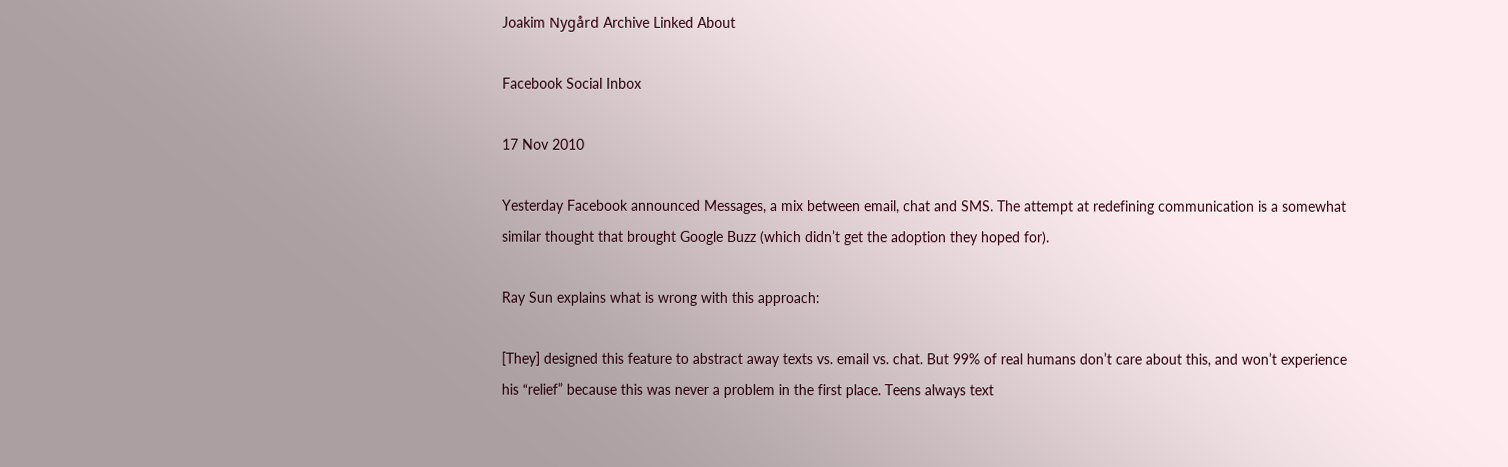Joakim Nygård Archive Linked About

Facebook Social Inbox

17 Nov 2010

Yesterday Facebook announced Messages, a mix between email, chat and SMS. The attempt at redefining communication is a somewhat similar thought that brought Google Buzz (which didn’t get the adoption they hoped for).

Ray Sun explains what is wrong with this approach:

[They] designed this feature to abstract away texts vs. email vs. chat. But 99% of real humans don’t care about this, and won’t experience his “relief” because this was never a problem in the first place. Teens always text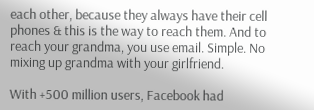each other, because they always have their cell phones & this is the way to reach them. And to reach your grandma, you use email. Simple. No mixing up grandma with your girlfriend.

With +500 million users, Facebook had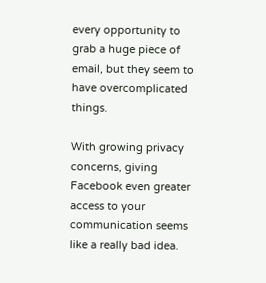every opportunity to grab a huge piece of email, but they seem to have overcomplicated things.

With growing privacy concerns, giving Facebook even greater access to your communication seems like a really bad idea.